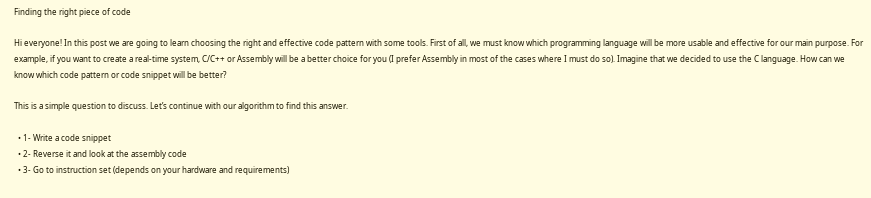Finding the right piece of code

Hi everyone! In this post we are going to learn choosing the right and effective code pattern with some tools. First of all, we must know which programming language will be more usable and effective for our main purpose. For example, if you want to create a real-time system, C/C++ or Assembly will be a better choice for you (I prefer Assembly in most of the cases where I must do so). Imagine that we decided to use the C language. How can we know which code pattern or code snippet will be better?

This is a simple question to discuss. Let’s continue with our algorithm to find this answer.

  • 1- Write a code snippet
  • 2- Reverse it and look at the assembly code
  • 3- Go to instruction set (depends on your hardware and requirements)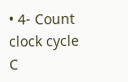• 4- Count clock cycle
C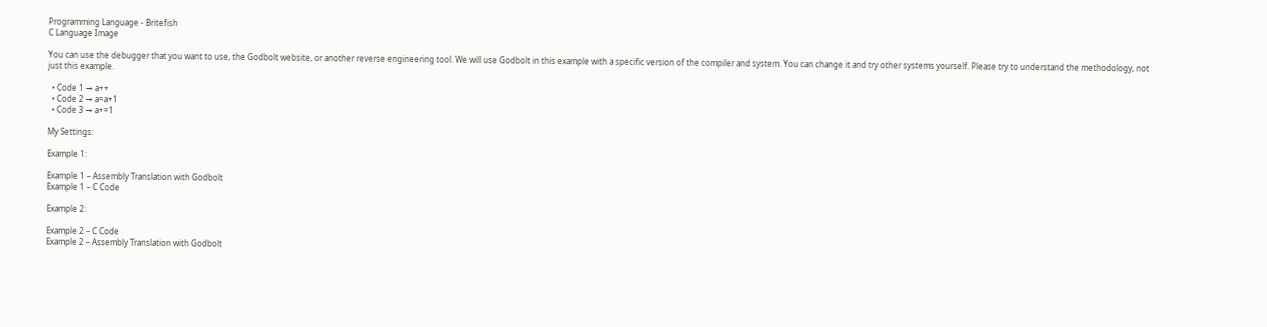Programming Language - Britefish
C Language Image

You can use the debugger that you want to use, the Godbolt website, or another reverse engineering tool. We will use Godbolt in this example with a specific version of the compiler and system. You can change it and try other systems yourself. Please try to understand the methodology, not just this example.

  • Code 1 → a++
  • Code 2 → a=a+1
  • Code 3 → a+=1

My Settings:

Example 1:

Example 1 – Assembly Translation with Godbolt
Example 1 – C Code

Example 2:

Example 2 – C Code
Example 2 – Assembly Translation with Godbolt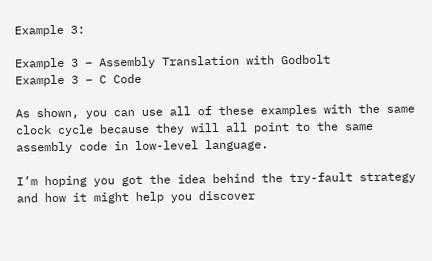Example 3:

Example 3 – Assembly Translation with Godbolt
Example 3 – C Code

As shown, you can use all of these examples with the same clock cycle because they will all point to the same assembly code in low-level language.

I’m hoping you got the idea behind the try-fault strategy and how it might help you discover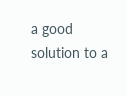a good solution to a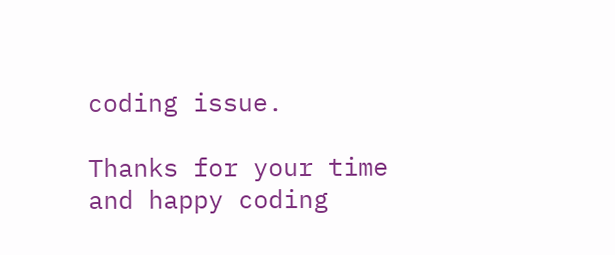coding issue.

Thanks for your time and happy coding